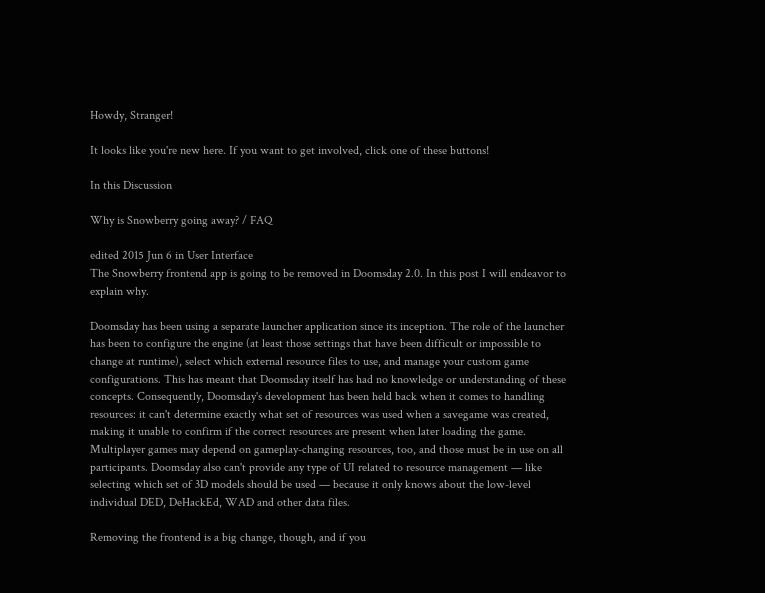Howdy, Stranger!

It looks like you're new here. If you want to get involved, click one of these buttons!

In this Discussion

Why is Snowberry going away? / FAQ

edited 2015 Jun 6 in User Interface
The Snowberry frontend app is going to be removed in Doomsday 2.0. In this post I will endeavor to explain why.

Doomsday has been using a separate launcher application since its inception. The role of the launcher has been to configure the engine (at least those settings that have been difficult or impossible to change at runtime), select which external resource files to use, and manage your custom game configurations. This has meant that Doomsday itself has had no knowledge or understanding of these concepts. Consequently, Doomsday's development has been held back when it comes to handling resources: it can't determine exactly what set of resources was used when a savegame was created, making it unable to confirm if the correct resources are present when later loading the game. Multiplayer games may depend on gameplay-changing resources, too, and those must be in use on all participants. Doomsday also can't provide any type of UI related to resource management — like selecting which set of 3D models should be used — because it only knows about the low-level individual DED, DeHackEd, WAD and other data files.

Removing the frontend is a big change, though, and if you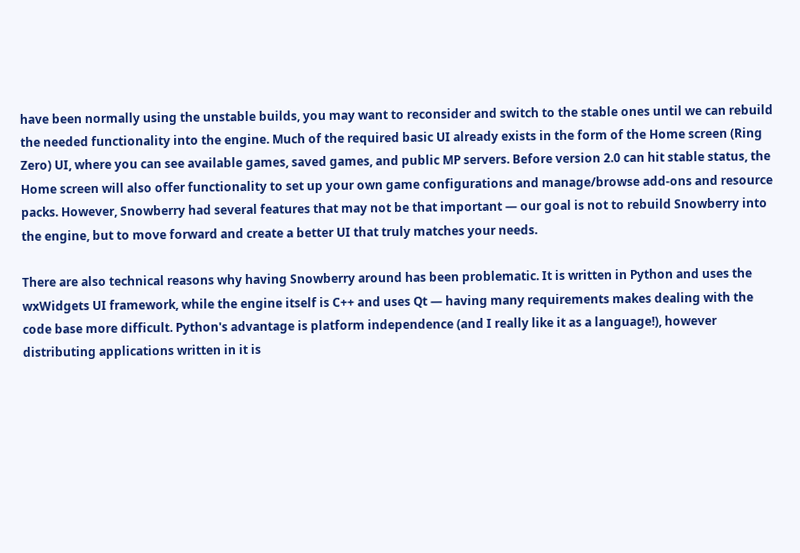have been normally using the unstable builds, you may want to reconsider and switch to the stable ones until we can rebuild the needed functionality into the engine. Much of the required basic UI already exists in the form of the Home screen (Ring Zero) UI, where you can see available games, saved games, and public MP servers. Before version 2.0 can hit stable status, the Home screen will also offer functionality to set up your own game configurations and manage/browse add-ons and resource packs. However, Snowberry had several features that may not be that important — our goal is not to rebuild Snowberry into the engine, but to move forward and create a better UI that truly matches your needs.

There are also technical reasons why having Snowberry around has been problematic. It is written in Python and uses the wxWidgets UI framework, while the engine itself is C++ and uses Qt — having many requirements makes dealing with the code base more difficult. Python's advantage is platform independence (and I really like it as a language!), however distributing applications written in it is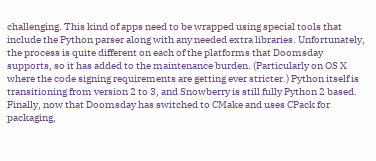challenging. This kind of apps need to be wrapped using special tools that include the Python parser along with any needed extra libraries. Unfortunately, the process is quite different on each of the platforms that Doomsday supports, so it has added to the maintenance burden. (Particularly on OS X where the code signing requirements are getting ever stricter.) Python itself is transitioning from version 2 to 3, and Snowberry is still fully Python 2 based. Finally, now that Doomsday has switched to CMake and uses CPack for packaging,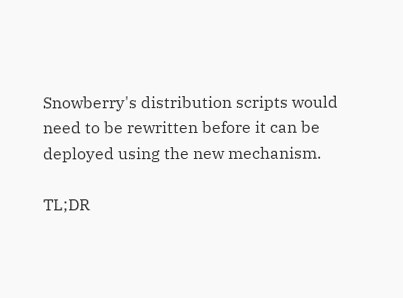Snowberry's distribution scripts would need to be rewritten before it can be deployed using the new mechanism.

TL;DR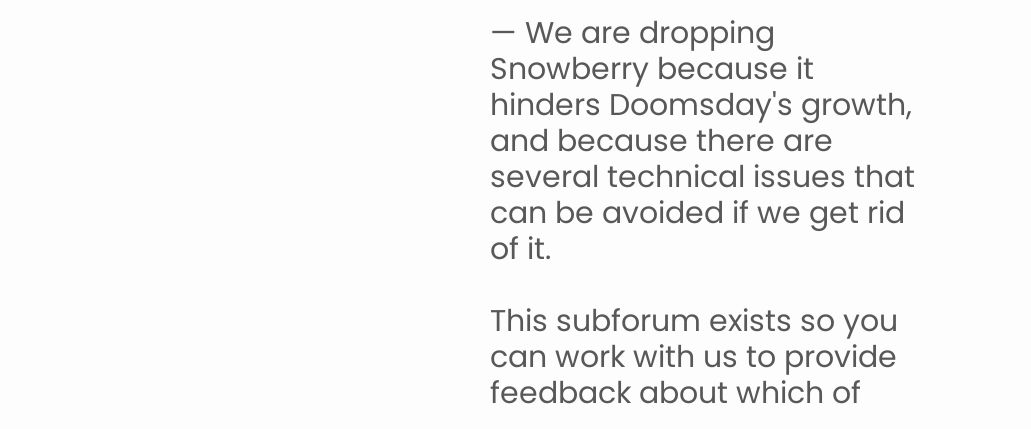— We are dropping Snowberry because it hinders Doomsday's growth, and because there are several technical issues that can be avoided if we get rid of it.

This subforum exists so you can work with us to provide feedback about which of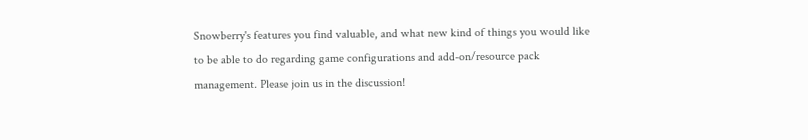Snowberry's features you find valuable, and what new kind of things you would like to be able to do regarding game configurations and add-on/resource pack management. Please join us in the discussion!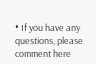• If you have any questions, please comment here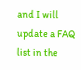and I will update a FAQ list in the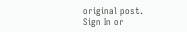original post.
Sign In or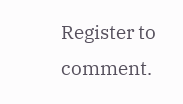Register to comment.